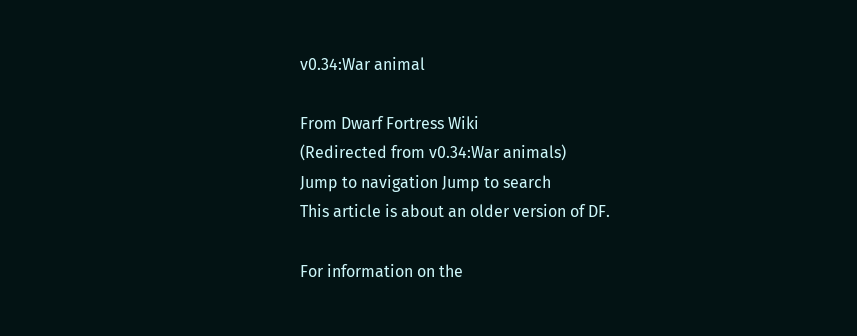v0.34:War animal

From Dwarf Fortress Wiki
(Redirected from v0.34:War animals)
Jump to navigation Jump to search
This article is about an older version of DF.

For information on the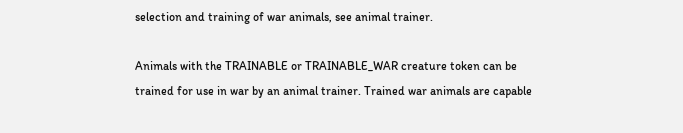selection and training of war animals, see animal trainer.

Animals with the TRAINABLE or TRAINABLE_WAR creature token can be trained for use in war by an animal trainer. Trained war animals are capable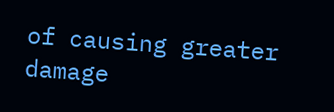of causing greater damage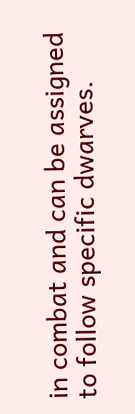in combat and can be assigned to follow specific dwarves.